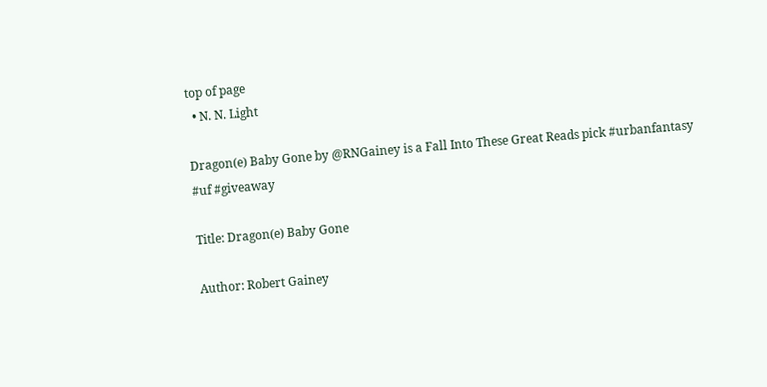top of page
  • N. N. Light

Dragon(e) Baby Gone by @RNGainey is a Fall Into These Great Reads pick #urbanfantasy #uf #giveaway

Title: Dragon(e) Baby Gone

Author: Robert Gainey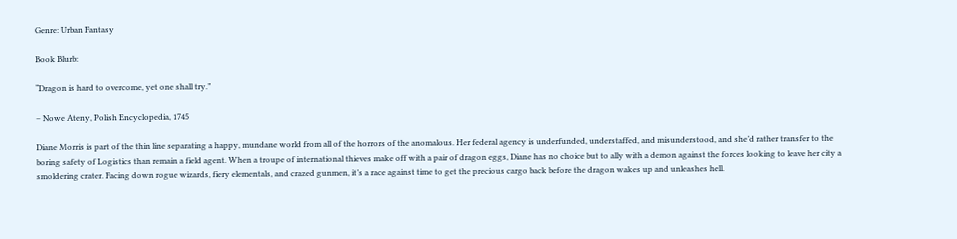Genre: Urban Fantasy

Book Blurb:

“Dragon is hard to overcome, yet one shall try.”

– Nowe Ateny, Polish Encyclopedia, 1745

Diane Morris is part of the thin line separating a happy, mundane world from all of the horrors of the anomalous. Her federal agency is underfunded, understaffed, and misunderstood, and she’d rather transfer to the boring safety of Logistics than remain a field agent. When a troupe of international thieves make off with a pair of dragon eggs, Diane has no choice but to ally with a demon against the forces looking to leave her city a smoldering crater. Facing down rogue wizards, fiery elementals, and crazed gunmen, it’s a race against time to get the precious cargo back before the dragon wakes up and unleashes hell.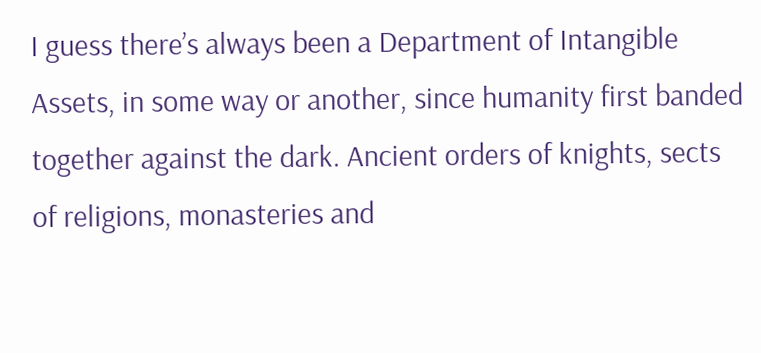I guess there’s always been a Department of Intangible Assets, in some way or another, since humanity first banded together against the dark. Ancient orders of knights, sects of religions, monasteries and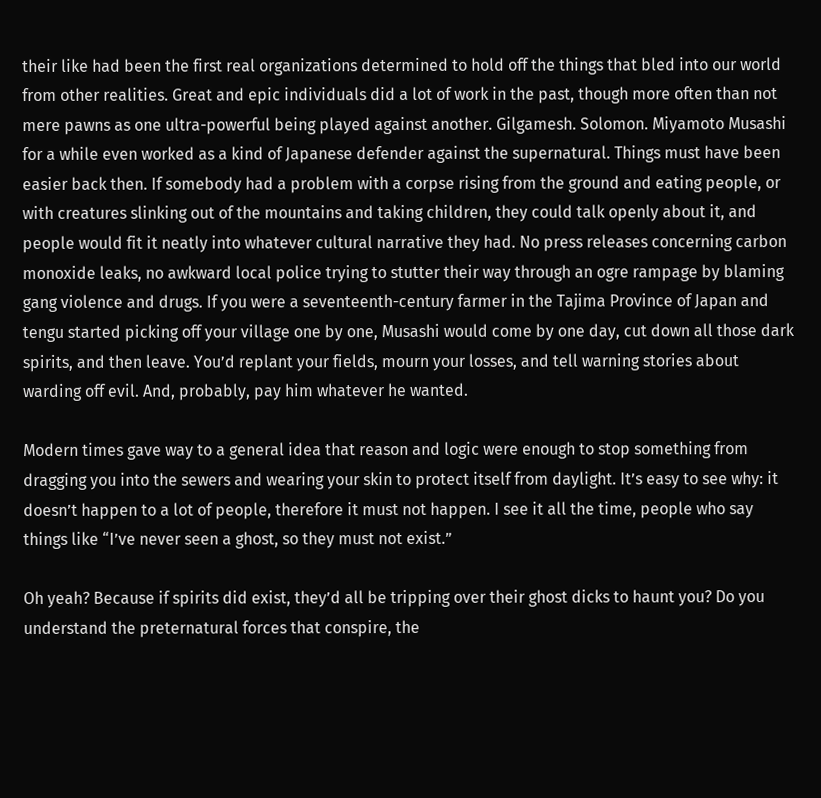their like had been the first real organizations determined to hold off the things that bled into our world from other realities. Great and epic individuals did a lot of work in the past, though more often than not mere pawns as one ultra-powerful being played against another. Gilgamesh. Solomon. Miyamoto Musashi for a while even worked as a kind of Japanese defender against the supernatural. Things must have been easier back then. If somebody had a problem with a corpse rising from the ground and eating people, or with creatures slinking out of the mountains and taking children, they could talk openly about it, and people would fit it neatly into whatever cultural narrative they had. No press releases concerning carbon monoxide leaks, no awkward local police trying to stutter their way through an ogre rampage by blaming gang violence and drugs. If you were a seventeenth-century farmer in the Tajima Province of Japan and tengu started picking off your village one by one, Musashi would come by one day, cut down all those dark spirits, and then leave. You’d replant your fields, mourn your losses, and tell warning stories about warding off evil. And, probably, pay him whatever he wanted.

Modern times gave way to a general idea that reason and logic were enough to stop something from dragging you into the sewers and wearing your skin to protect itself from daylight. It’s easy to see why: it doesn’t happen to a lot of people, therefore it must not happen. I see it all the time, people who say things like “I’ve never seen a ghost, so they must not exist.”

Oh yeah? Because if spirits did exist, they’d all be tripping over their ghost dicks to haunt you? Do you understand the preternatural forces that conspire, the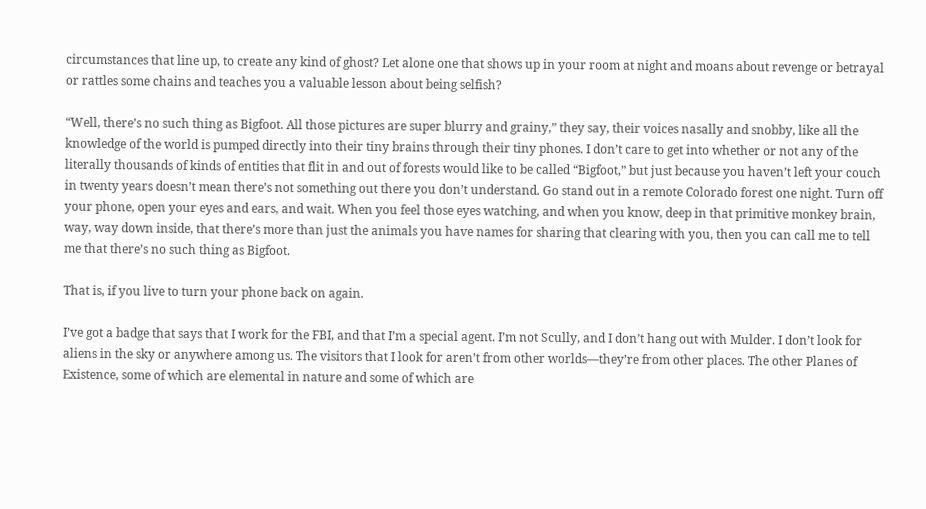circumstances that line up, to create any kind of ghost? Let alone one that shows up in your room at night and moans about revenge or betrayal or rattles some chains and teaches you a valuable lesson about being selfish?

“Well, there’s no such thing as Bigfoot. All those pictures are super blurry and grainy,” they say, their voices nasally and snobby, like all the knowledge of the world is pumped directly into their tiny brains through their tiny phones. I don’t care to get into whether or not any of the literally thousands of kinds of entities that flit in and out of forests would like to be called “Bigfoot,” but just because you haven’t left your couch in twenty years doesn’t mean there’s not something out there you don’t understand. Go stand out in a remote Colorado forest one night. Turn off your phone, open your eyes and ears, and wait. When you feel those eyes watching, and when you know, deep in that primitive monkey brain, way, way down inside, that there’s more than just the animals you have names for sharing that clearing with you, then you can call me to tell me that there’s no such thing as Bigfoot.

That is, if you live to turn your phone back on again.

I’ve got a badge that says that I work for the FBI, and that I’m a special agent. I’m not Scully, and I don’t hang out with Mulder. I don’t look for aliens in the sky or anywhere among us. The visitors that I look for aren’t from other worlds—they’re from other places. The other Planes of Existence, some of which are elemental in nature and some of which are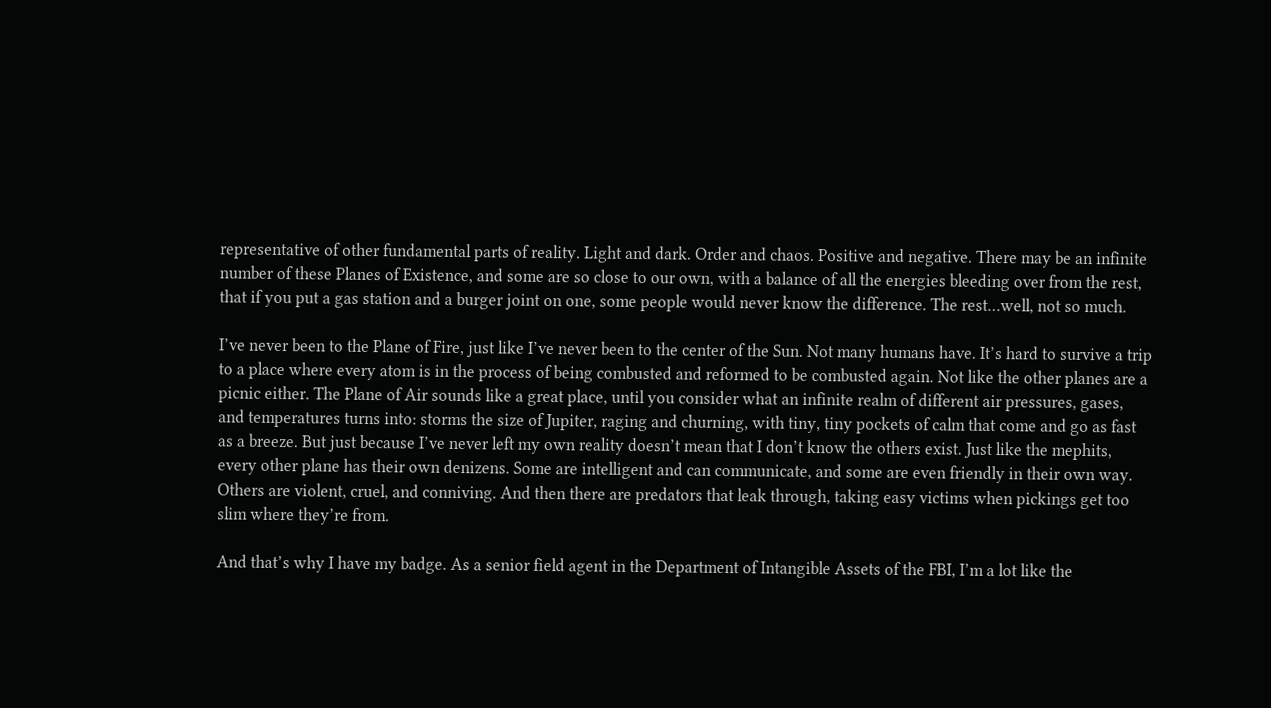representative of other fundamental parts of reality. Light and dark. Order and chaos. Positive and negative. There may be an infinite number of these Planes of Existence, and some are so close to our own, with a balance of all the energies bleeding over from the rest, that if you put a gas station and a burger joint on one, some people would never know the difference. The rest…well, not so much.

I’ve never been to the Plane of Fire, just like I’ve never been to the center of the Sun. Not many humans have. It’s hard to survive a trip to a place where every atom is in the process of being combusted and reformed to be combusted again. Not like the other planes are a picnic either. The Plane of Air sounds like a great place, until you consider what an infinite realm of different air pressures, gases, and temperatures turns into: storms the size of Jupiter, raging and churning, with tiny, tiny pockets of calm that come and go as fast as a breeze. But just because I’ve never left my own reality doesn’t mean that I don’t know the others exist. Just like the mephits, every other plane has their own denizens. Some are intelligent and can communicate, and some are even friendly in their own way. Others are violent, cruel, and conniving. And then there are predators that leak through, taking easy victims when pickings get too slim where they’re from.

And that’s why I have my badge. As a senior field agent in the Department of Intangible Assets of the FBI, I’m a lot like the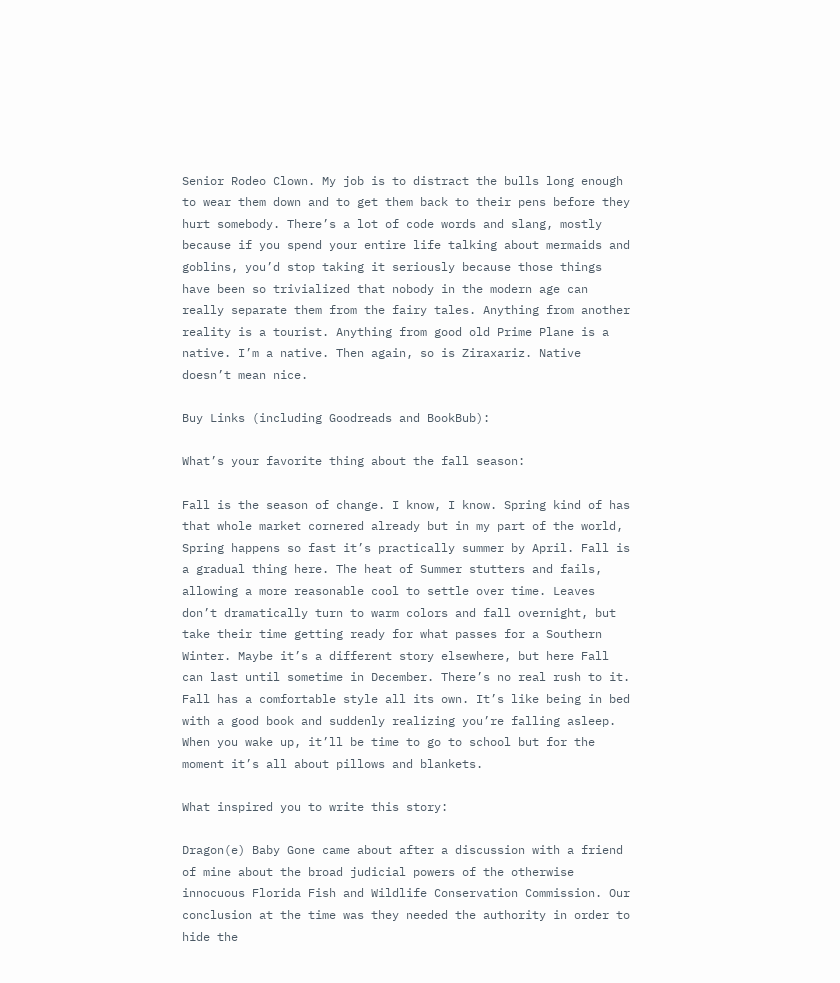Senior Rodeo Clown. My job is to distract the bulls long enough to wear them down and to get them back to their pens before they hurt somebody. There’s a lot of code words and slang, mostly because if you spend your entire life talking about mermaids and goblins, you’d stop taking it seriously because those things have been so trivialized that nobody in the modern age can really separate them from the fairy tales. Anything from another reality is a tourist. Anything from good old Prime Plane is a native. I’m a native. Then again, so is Ziraxariz. Native doesn’t mean nice.

Buy Links (including Goodreads and BookBub):

What’s your favorite thing about the fall season:

Fall is the season of change. I know, I know. Spring kind of has that whole market cornered already but in my part of the world, Spring happens so fast it’s practically summer by April. Fall is a gradual thing here. The heat of Summer stutters and fails, allowing a more reasonable cool to settle over time. Leaves don’t dramatically turn to warm colors and fall overnight, but take their time getting ready for what passes for a Southern Winter. Maybe it’s a different story elsewhere, but here Fall can last until sometime in December. There’s no real rush to it. Fall has a comfortable style all its own. It’s like being in bed with a good book and suddenly realizing you’re falling asleep. When you wake up, it’ll be time to go to school but for the moment it’s all about pillows and blankets.

What inspired you to write this story:

Dragon(e) Baby Gone came about after a discussion with a friend of mine about the broad judicial powers of the otherwise innocuous Florida Fish and Wildlife Conservation Commission. Our conclusion at the time was they needed the authority in order to hide the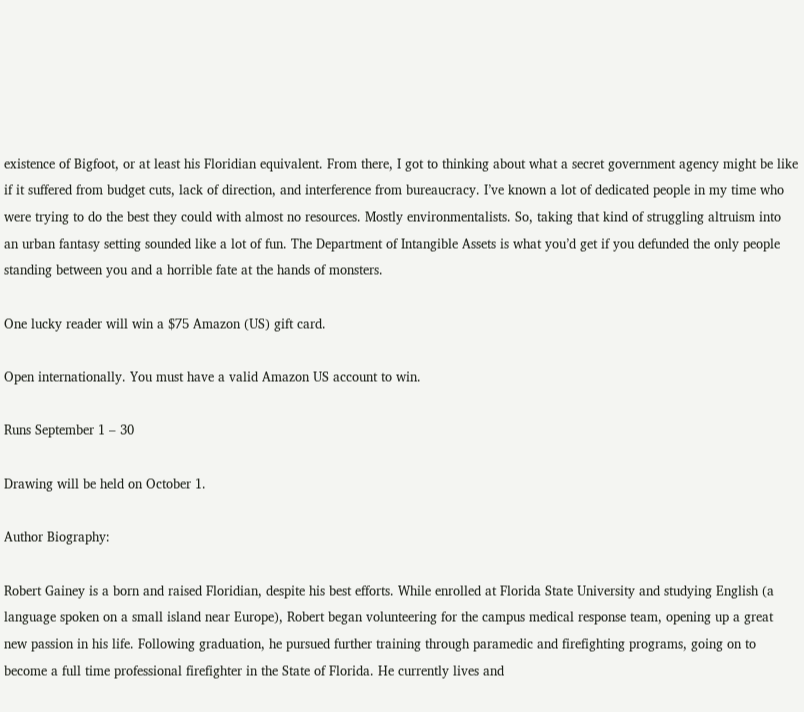existence of Bigfoot, or at least his Floridian equivalent. From there, I got to thinking about what a secret government agency might be like if it suffered from budget cuts, lack of direction, and interference from bureaucracy. I’ve known a lot of dedicated people in my time who were trying to do the best they could with almost no resources. Mostly environmentalists. So, taking that kind of struggling altruism into an urban fantasy setting sounded like a lot of fun. The Department of Intangible Assets is what you’d get if you defunded the only people standing between you and a horrible fate at the hands of monsters.

One lucky reader will win a $75 Amazon (US) gift card.

Open internationally. You must have a valid Amazon US account to win.

Runs September 1 – 30

Drawing will be held on October 1.

Author Biography:

Robert Gainey is a born and raised Floridian, despite his best efforts. While enrolled at Florida State University and studying English (a language spoken on a small island near Europe), Robert began volunteering for the campus medical response team, opening up a great new passion in his life. Following graduation, he pursued further training through paramedic and firefighting programs, going on to become a full time professional firefighter in the State of Florida. He currently lives and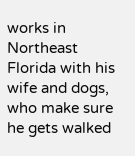works in Northeast Florida with his wife and dogs, who make sure he gets walked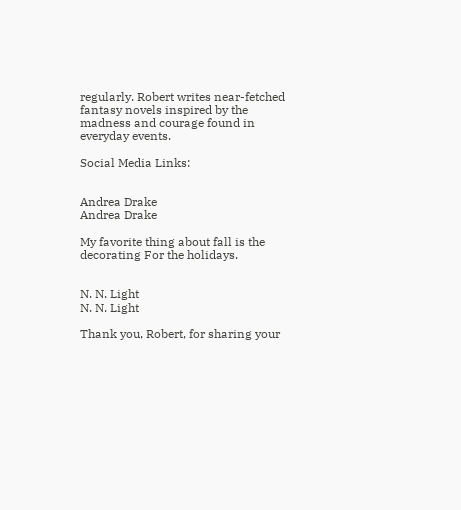regularly. Robert writes near-fetched fantasy novels inspired by the madness and courage found in everyday events.

Social Media Links:


Andrea Drake
Andrea Drake

My favorite thing about fall is the decorating For the holidays.


N. N. Light
N. N. Light

Thank you, Robert, for sharing your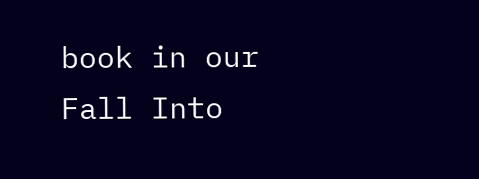book in our Fall Into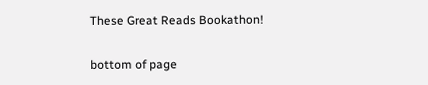These Great Reads Bookathon!

bottom of page